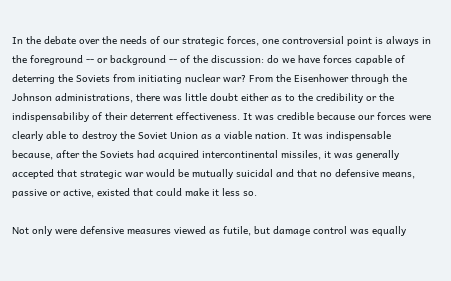In the debate over the needs of our strategic forces, one controversial point is always in the foreground -- or background -- of the discussion: do we have forces capable of deterring the Soviets from initiating nuclear war? From the Eisenhower through the Johnson administrations, there was little doubt either as to the credibility or the indispensabiliby of their deterrent effectiveness. It was credible because our forces were clearly able to destroy the Soviet Union as a viable nation. It was indispensable because, after the Soviets had acquired intercontinental missiles, it was generally accepted that strategic war would be mutually suicidal and that no defensive means, passive or active, existed that could make it less so.

Not only were defensive measures viewed as futile, but damage control was equally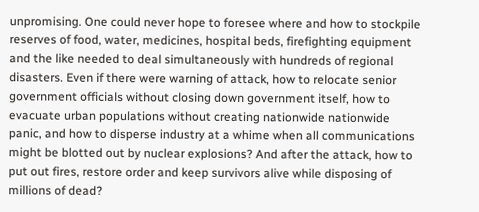unpromising. One could never hope to foresee where and how to stockpile reserves of food, water, medicines, hospital beds, firefighting equipment and the like needed to deal simultaneously with hundreds of regional disasters. Even if there were warning of attack, how to relocate senior government officials without closing down government itself, how to evacuate urban populations without creating nationwide nationwide panic, and how to disperse industry at a whime when all communications might be blotted out by nuclear explosions? And after the attack, how to put out fires, restore order and keep survivors alive while disposing of millions of dead?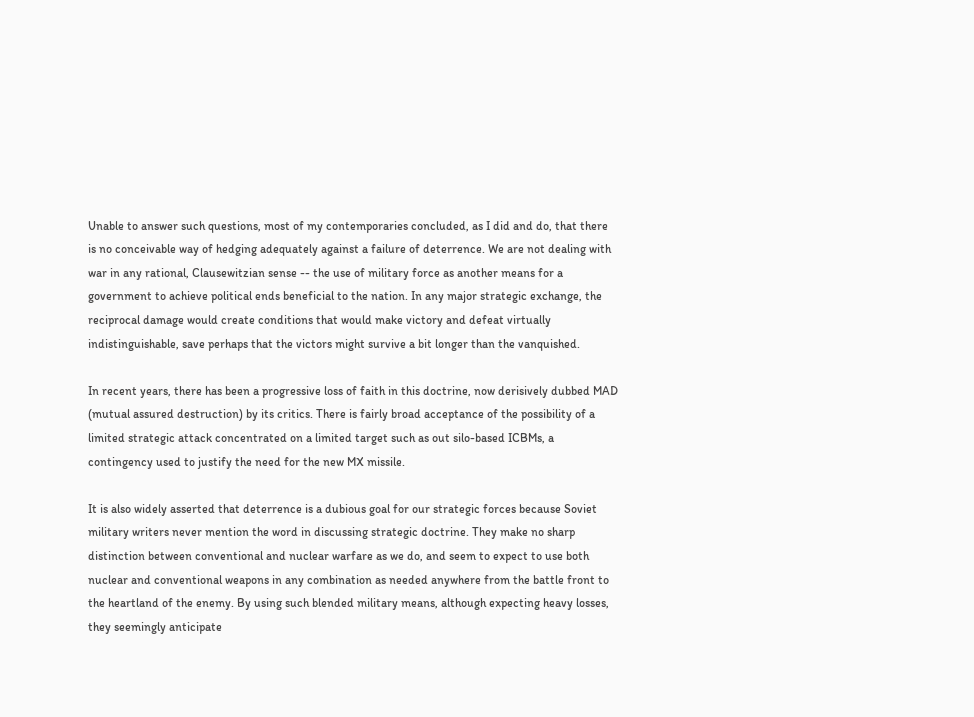Unable to answer such questions, most of my contemporaries concluded, as I did and do, that there is no conceivable way of hedging adequately against a failure of deterrence. We are not dealing with war in any rational, Clausewitzian sense -- the use of military force as another means for a government to achieve political ends beneficial to the nation. In any major strategic exchange, the reciprocal damage would create conditions that would make victory and defeat virtually indistinguishable, save perhaps that the victors might survive a bit longer than the vanquished.

In recent years, there has been a progressive loss of faith in this doctrine, now derisively dubbed MAD (mutual assured destruction) by its critics. There is fairly broad acceptance of the possibility of a limited strategic attack concentrated on a limited target such as out silo-based ICBMs, a contingency used to justify the need for the new MX missile.

It is also widely asserted that deterrence is a dubious goal for our strategic forces because Soviet military writers never mention the word in discussing strategic doctrine. They make no sharp distinction between conventional and nuclear warfare as we do, and seem to expect to use both nuclear and conventional weapons in any combination as needed anywhere from the battle front to the heartland of the enemy. By using such blended military means, although expecting heavy losses, they seemingly anticipate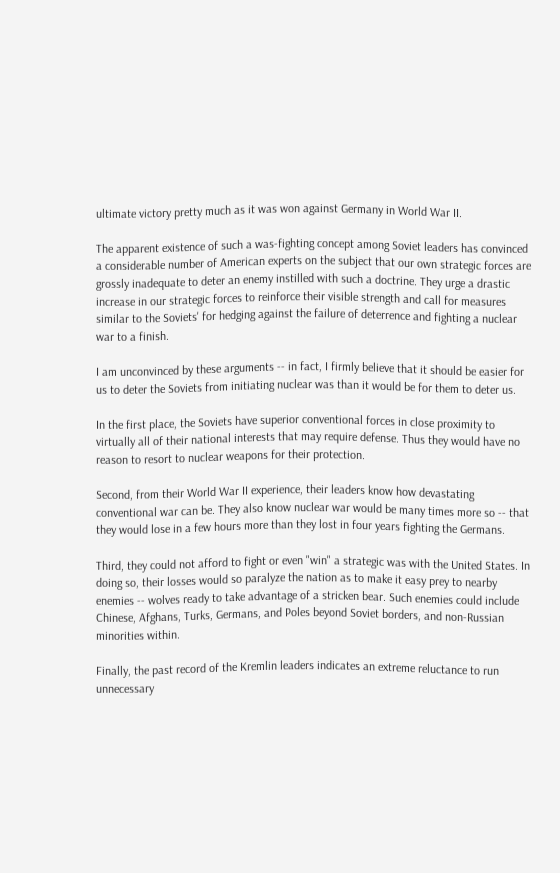ultimate victory pretty much as it was won against Germany in World War II.

The apparent existence of such a was-fighting concept among Soviet leaders has convinced a considerable number of American experts on the subject that our own strategic forces are grossly inadequate to deter an enemy instilled with such a doctrine. They urge a drastic increase in our strategic forces to reinforce their visible strength and call for measures similar to the Soviets' for hedging against the failure of deterrence and fighting a nuclear war to a finish.

I am unconvinced by these arguments -- in fact, I firmly believe that it should be easier for us to deter the Soviets from initiating nuclear was than it would be for them to deter us.

In the first place, the Soviets have superior conventional forces in close proximity to virtually all of their national interests that may require defense. Thus they would have no reason to resort to nuclear weapons for their protection.

Second, from their World War II experience, their leaders know how devastating conventional war can be. They also know nuclear war would be many times more so -- that they would lose in a few hours more than they lost in four years fighting the Germans.

Third, they could not afford to fight or even "win" a strategic was with the United States. In doing so, their losses would so paralyze the nation as to make it easy prey to nearby enemies -- wolves ready to take advantage of a stricken bear. Such enemies could include Chinese, Afghans, Turks, Germans, and Poles beyond Soviet borders, and non-Russian minorities within.

Finally, the past record of the Kremlin leaders indicates an extreme reluctance to run unnecessary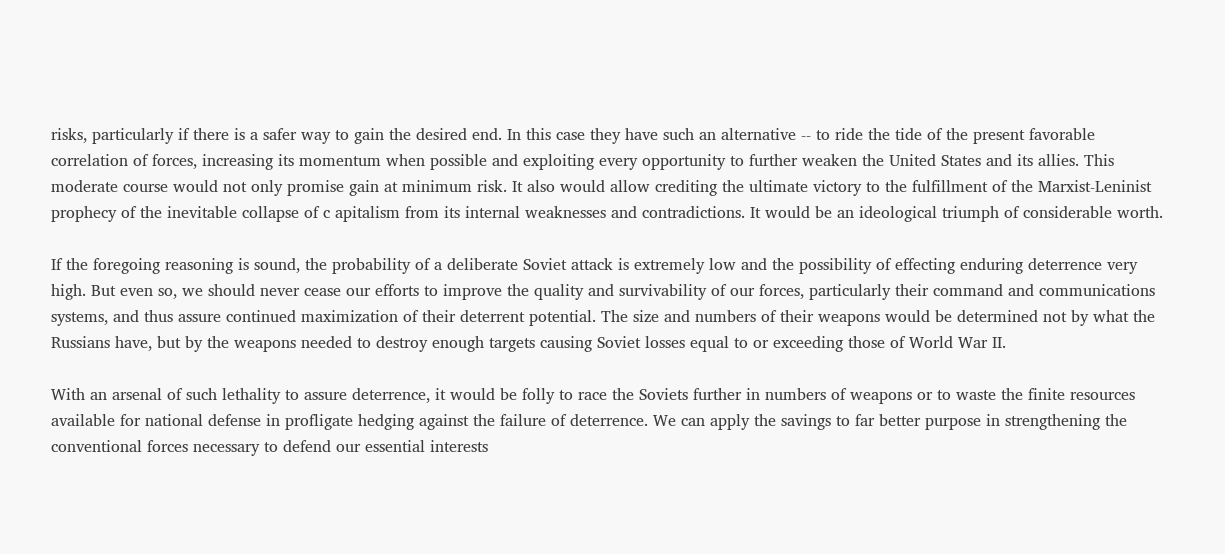risks, particularly if there is a safer way to gain the desired end. In this case they have such an alternative -- to ride the tide of the present favorable correlation of forces, increasing its momentum when possible and exploiting every opportunity to further weaken the United States and its allies. This moderate course would not only promise gain at minimum risk. It also would allow crediting the ultimate victory to the fulfillment of the Marxist-Leninist prophecy of the inevitable collapse of c apitalism from its internal weaknesses and contradictions. It would be an ideological triumph of considerable worth.

If the foregoing reasoning is sound, the probability of a deliberate Soviet attack is extremely low and the possibility of effecting enduring deterrence very high. But even so, we should never cease our efforts to improve the quality and survivability of our forces, particularly their command and communications systems, and thus assure continued maximization of their deterrent potential. The size and numbers of their weapons would be determined not by what the Russians have, but by the weapons needed to destroy enough targets causing Soviet losses equal to or exceeding those of World War II.

With an arsenal of such lethality to assure deterrence, it would be folly to race the Soviets further in numbers of weapons or to waste the finite resources available for national defense in profligate hedging against the failure of deterrence. We can apply the savings to far better purpose in strengthening the conventional forces necessary to defend our essential interests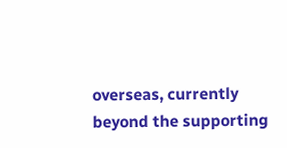overseas, currently beyond the supporting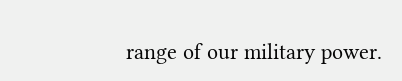range of our military power.